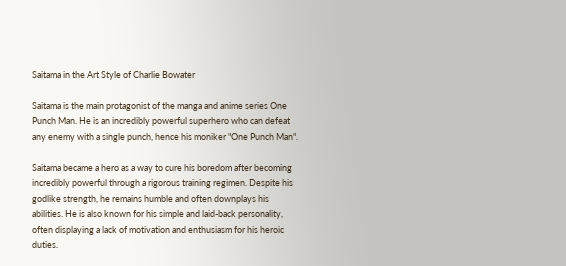Saitama in the Art Style of Charlie Bowater

Saitama is the main protagonist of the manga and anime series One Punch Man. He is an incredibly powerful superhero who can defeat any enemy with a single punch, hence his moniker "One Punch Man".

Saitama became a hero as a way to cure his boredom after becoming incredibly powerful through a rigorous training regimen. Despite his godlike strength, he remains humble and often downplays his abilities. He is also known for his simple and laid-back personality, often displaying a lack of motivation and enthusiasm for his heroic duties.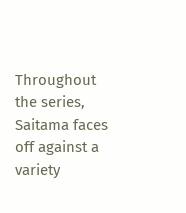Throughout the series, Saitama faces off against a variety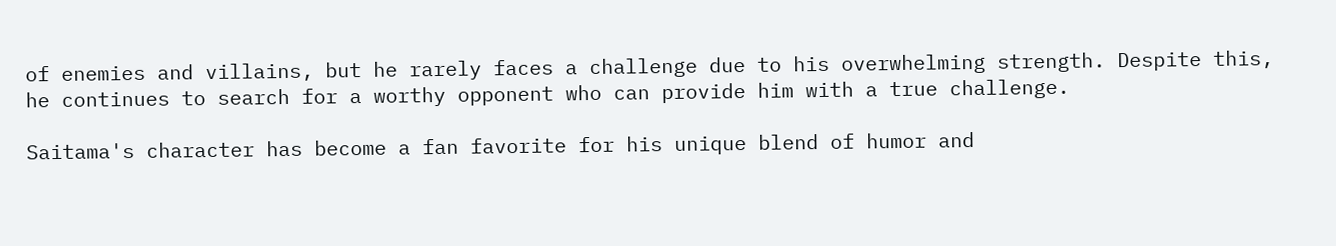of enemies and villains, but he rarely faces a challenge due to his overwhelming strength. Despite this, he continues to search for a worthy opponent who can provide him with a true challenge.

Saitama's character has become a fan favorite for his unique blend of humor and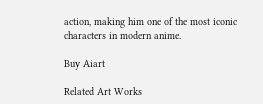action, making him one of the most iconic characters in modern anime.

Buy Aiart

Related Art Works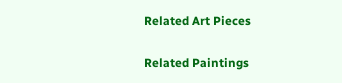Related Art Pieces

Related Paintings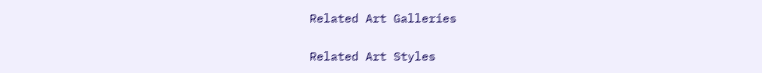Related Art Galleries

Related Art Styles